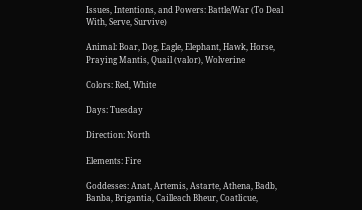Issues, Intentions, and Powers: Battle/War (To Deal With, Serve, Survive)

Animal: Boar, Dog, Eagle, Elephant, Hawk, Horse, Praying Mantis, Quail (valor), Wolverine

Colors: Red, White

Days: Tuesday

Direction: North

Elements: Fire

Goddesses: Anat, Artemis, Astarte, Athena, Badb, Banba, Brigantia, Cailleach Bheur, Coatlicue,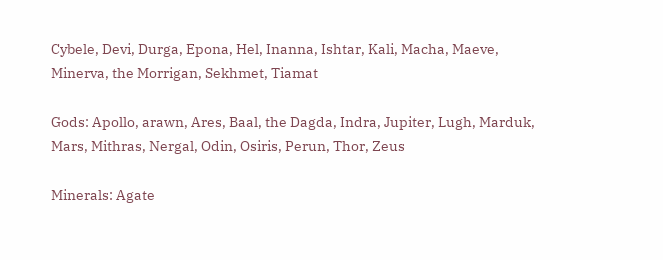Cybele, Devi, Durga, Epona, Hel, Inanna, Ishtar, Kali, Macha, Maeve, Minerva, the Morrigan, Sekhmet, Tiamat

Gods: Apollo, arawn, Ares, Baal, the Dagda, Indra, Jupiter, Lugh, Marduk, Mars, Mithras, Nergal, Odin, Osiris, Perun, Thor, Zeus

Minerals: Agate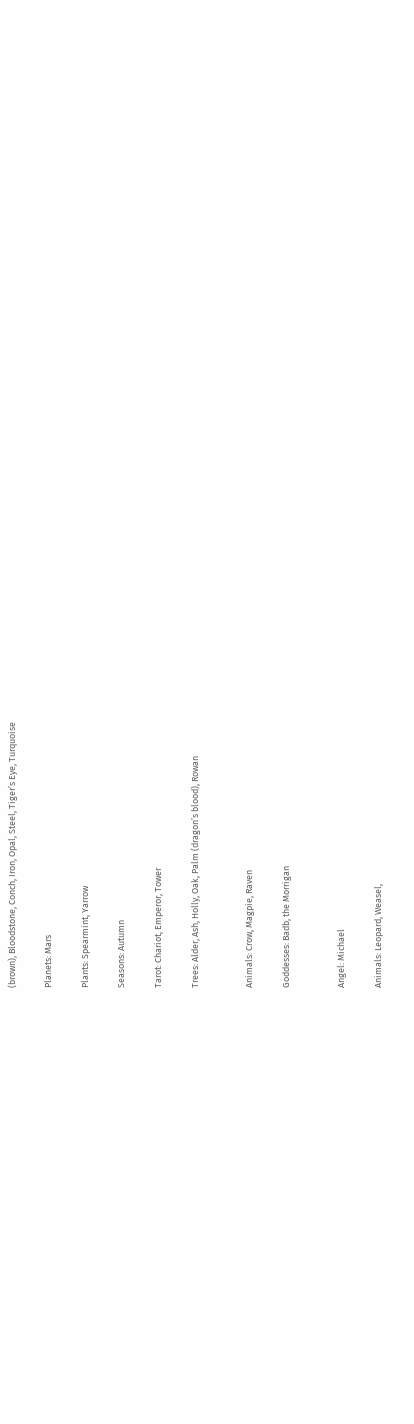(brown), Bloodstone, Conch, Iron, Opal, Steel, Tiger’s Eye, Turquoise

Planets: Mars

Plants: Spearmint, Yarrow

Seasons: Autumn

Tarot: Chariot, Emperor, Tower

Trees: Alder, Ash, Holly, Oak, Palm (dragon’s blood), Rowan


Animals: Crow, Magpie, Raven

Goddesses: Badb, the Morrigan


Angel: Michael

Animals: Leopard, Weasel,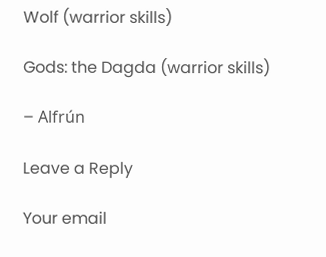Wolf (warrior skills)

Gods: the Dagda (warrior skills)

– Alfrún

Leave a Reply

Your email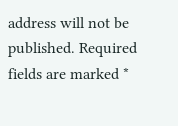address will not be published. Required fields are marked *